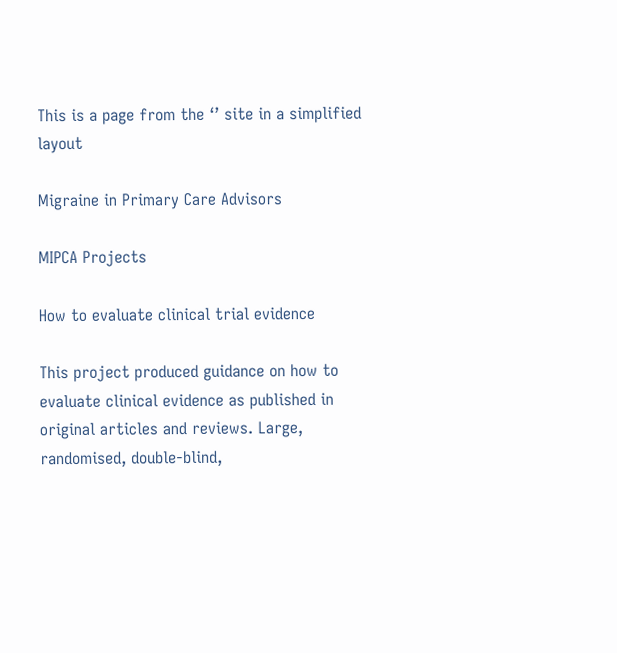This is a page from the ‘’ site in a simplified layout

Migraine in Primary Care Advisors

MIPCA Projects

How to evaluate clinical trial evidence

This project produced guidance on how to evaluate clinical evidence as published in original articles and reviews. Large, randomised, double-blind,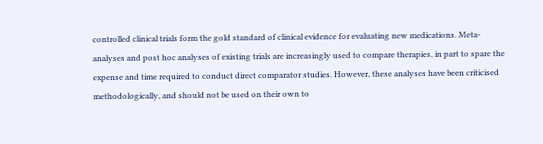controlled clinical trials form the gold standard of clinical evidence for evaluating new medications. Meta-analyses and post hoc analyses of existing trials are increasingly used to compare therapies, in part to spare the expense and time required to conduct direct comparator studies. However, these analyses have been criticised methodologically, and should not be used on their own to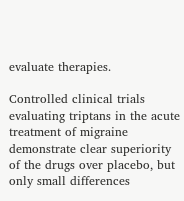evaluate therapies.

Controlled clinical trials evaluating triptans in the acute treatment of migraine demonstrate clear superiority of the drugs over placebo, but only small differences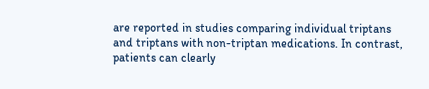are reported in studies comparing individual triptans and triptans with non-triptan medications. In contrast, patients can clearly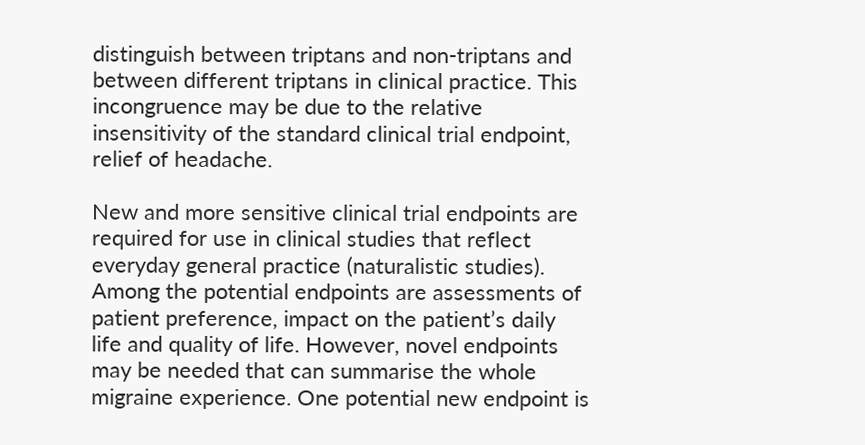distinguish between triptans and non-triptans and between different triptans in clinical practice. This incongruence may be due to the relative insensitivity of the standard clinical trial endpoint, relief of headache.

New and more sensitive clinical trial endpoints are required for use in clinical studies that reflect everyday general practice (naturalistic studies). Among the potential endpoints are assessments of patient preference, impact on the patient’s daily life and quality of life. However, novel endpoints may be needed that can summarise the whole migraine experience. One potential new endpoint is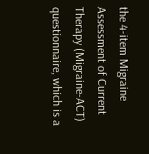the 4-item Migraine Assessment of Current Therapy (Migraine-ACT) questionnaire, which is a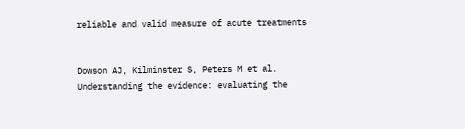reliable and valid measure of acute treatments


Dowson AJ, Kilminster S, Peters M et al. Understanding the evidence: evaluating the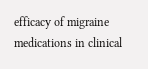efficacy of migraine medications in clinical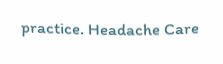practice. Headache Care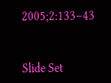2005;2:133–43


Slide Set